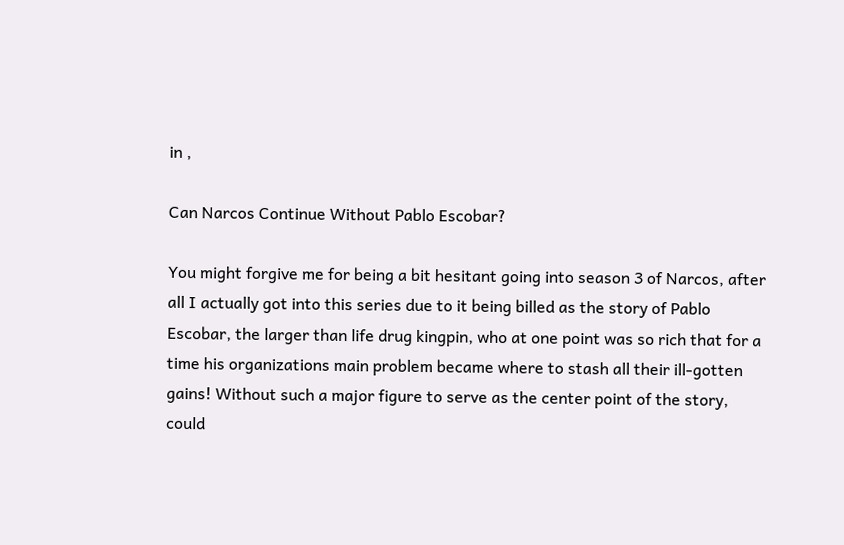in ,

Can Narcos Continue Without Pablo Escobar?

You might forgive me for being a bit hesitant going into season 3 of Narcos, after all I actually got into this series due to it being billed as the story of Pablo Escobar, the larger than life drug kingpin, who at one point was so rich that for a time his organizations main problem became where to stash all their ill-gotten gains! Without such a major figure to serve as the center point of the story, could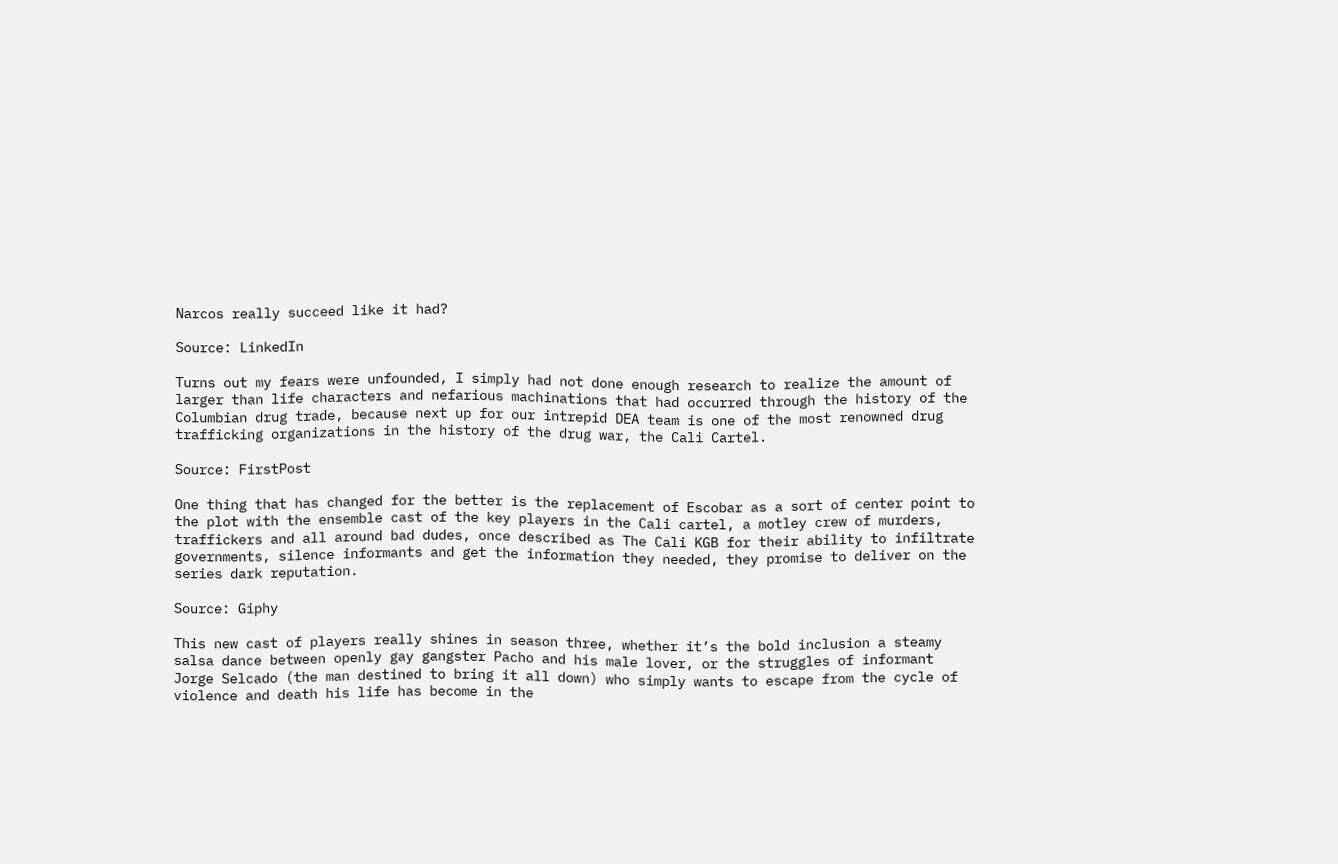Narcos really succeed like it had?

Source: LinkedIn

Turns out my fears were unfounded, I simply had not done enough research to realize the amount of larger than life characters and nefarious machinations that had occurred through the history of the Columbian drug trade, because next up for our intrepid DEA team is one of the most renowned drug trafficking organizations in the history of the drug war, the Cali Cartel.

Source: FirstPost

One thing that has changed for the better is the replacement of Escobar as a sort of center point to the plot with the ensemble cast of the key players in the Cali cartel, a motley crew of murders, traffickers and all around bad dudes, once described as The Cali KGB for their ability to infiltrate governments, silence informants and get the information they needed, they promise to deliver on the series dark reputation.

Source: Giphy

This new cast of players really shines in season three, whether it’s the bold inclusion a steamy salsa dance between openly gay gangster Pacho and his male lover, or the struggles of informant Jorge Selcado (the man destined to bring it all down) who simply wants to escape from the cycle of violence and death his life has become in the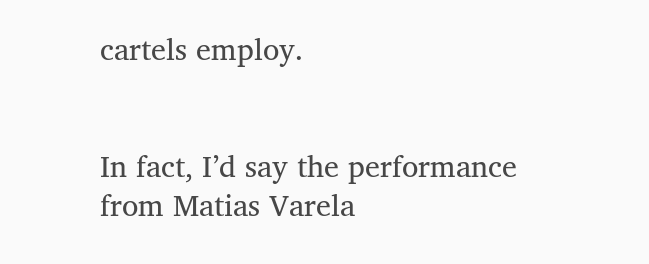cartels employ.


In fact, I’d say the performance from Matias Varela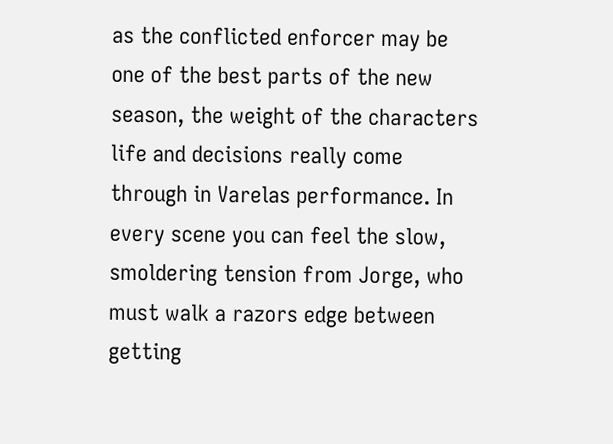as the conflicted enforcer may be one of the best parts of the new season, the weight of the characters life and decisions really come through in Varelas performance. In every scene you can feel the slow, smoldering tension from Jorge, who must walk a razors edge between getting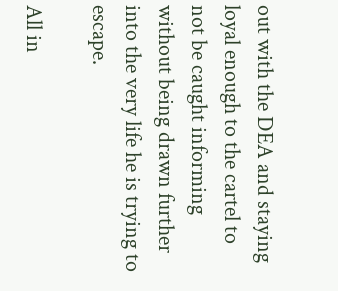out with the DEA and staying loyal enough to the cartel to not be caught informing without being drawn further into the very life he is trying to escape.

All in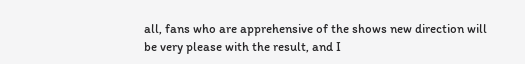all, fans who are apprehensive of the shows new direction will be very please with the result, and I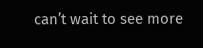can’t wait to see more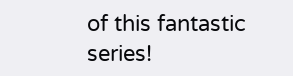of this fantastic series!